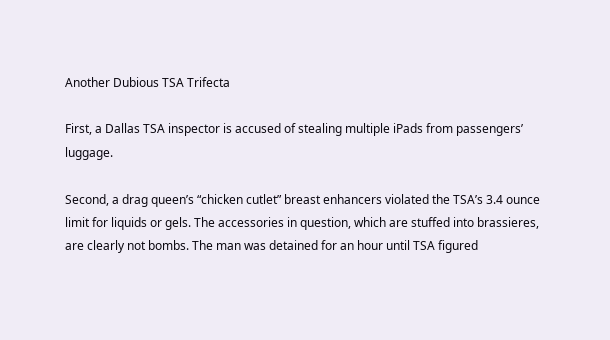Another Dubious TSA Trifecta

First, a Dallas TSA inspector is accused of stealing multiple iPads from passengers’ luggage.

Second, a drag queen’s “chicken cutlet” breast enhancers violated the TSA’s 3.4 ounce limit for liquids or gels. The accessories in question, which are stuffed into brassieres, are clearly not bombs. The man was detained for an hour until TSA figured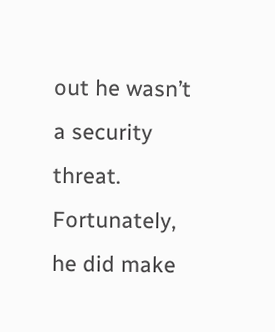out he wasn’t a security threat. Fortunately, he did make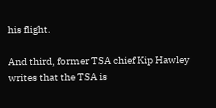his flight.

And third, former TSA chief Kip Hawley writes that the TSA is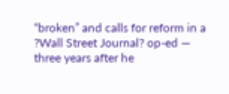“broken” and calls for reform in a ?Wall Street Journal? op-ed — three years after he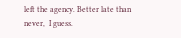left the agency. Better late than never,  I guess.